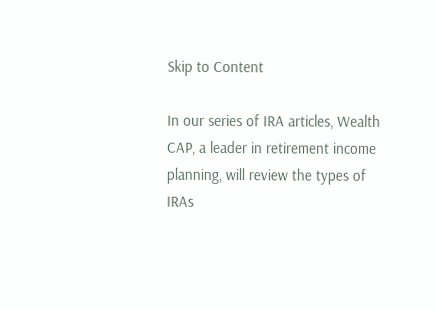Skip to Content

In our series of IRA articles, Wealth CAP, a leader in retirement income planning, will review the types of IRAs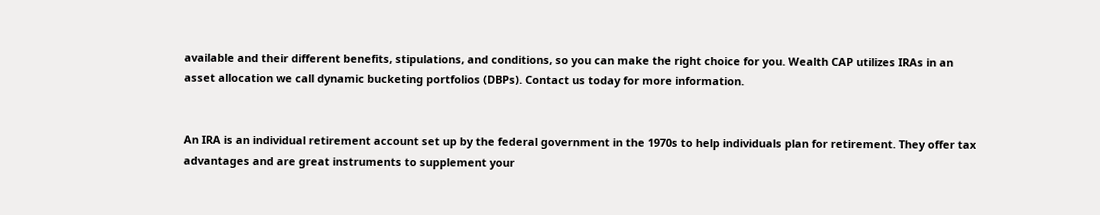available and their different benefits, stipulations, and conditions, so you can make the right choice for you. Wealth CAP utilizes IRAs in an asset allocation we call dynamic bucketing portfolios (DBPs). Contact us today for more information.


An IRA is an individual retirement account set up by the federal government in the 1970s to help individuals plan for retirement. They offer tax advantages and are great instruments to supplement your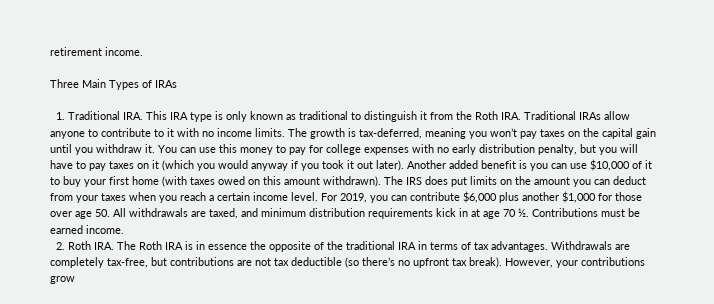retirement income.

Three Main Types of IRAs

  1. Traditional IRA. This IRA type is only known as traditional to distinguish it from the Roth IRA. Traditional IRAs allow anyone to contribute to it with no income limits. The growth is tax-deferred, meaning you won’t pay taxes on the capital gain until you withdraw it. You can use this money to pay for college expenses with no early distribution penalty, but you will have to pay taxes on it (which you would anyway if you took it out later). Another added benefit is you can use $10,000 of it to buy your first home (with taxes owed on this amount withdrawn). The IRS does put limits on the amount you can deduct from your taxes when you reach a certain income level. For 2019, you can contribute $6,000 plus another $1,000 for those over age 50. All withdrawals are taxed, and minimum distribution requirements kick in at age 70 ½. Contributions must be earned income.
  2. Roth IRA. The Roth IRA is in essence the opposite of the traditional IRA in terms of tax advantages. Withdrawals are completely tax-free, but contributions are not tax deductible (so there’s no upfront tax break). However, your contributions grow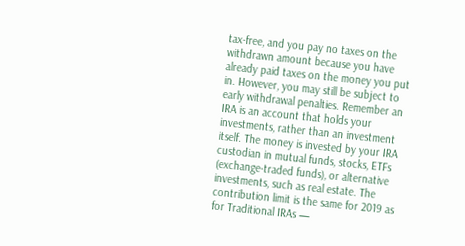tax-free, and you pay no taxes on the withdrawn amount because you have already paid taxes on the money you put in. However, you may still be subject to early withdrawal penalties. Remember an IRA is an account that holds your investments, rather than an investment itself. The money is invested by your IRA custodian in mutual funds, stocks, ETFs (exchange-traded funds), or alternative investments, such as real estate. The contribution limit is the same for 2019 as for Traditional IRAs —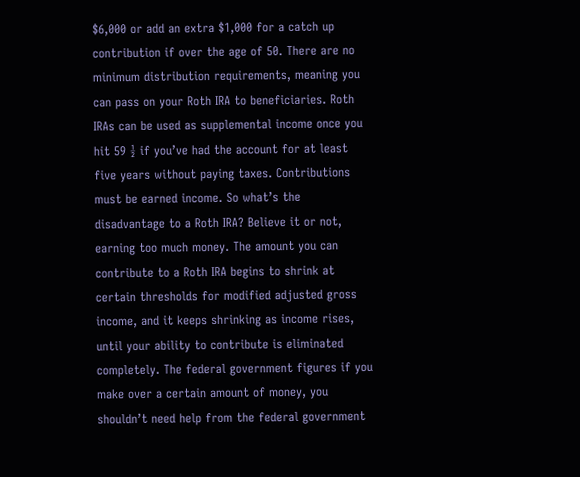$6,000 or add an extra $1,000 for a catch up contribution if over the age of 50. There are no minimum distribution requirements, meaning you can pass on your Roth IRA to beneficiaries. Roth IRAs can be used as supplemental income once you hit 59 ½ if you’ve had the account for at least five years without paying taxes. Contributions must be earned income. So what’s the disadvantage to a Roth IRA? Believe it or not, earning too much money. The amount you can contribute to a Roth IRA begins to shrink at certain thresholds for modified adjusted gross income, and it keeps shrinking as income rises, until your ability to contribute is eliminated completely. The federal government figures if you make over a certain amount of money, you shouldn’t need help from the federal government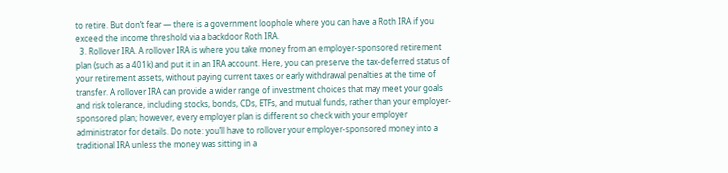to retire. But don’t fear — there is a government loophole where you can have a Roth IRA if you exceed the income threshold via a backdoor Roth IRA.
  3. Rollover IRA. A rollover IRA is where you take money from an employer-sponsored retirement plan (such as a 401k) and put it in an IRA account. Here, you can preserve the tax-deferred status of your retirement assets, without paying current taxes or early withdrawal penalties at the time of transfer. A rollover IRA can provide a wider range of investment choices that may meet your goals and risk tolerance, including stocks, bonds, CDs, ETFs, and mutual funds, rather than your employer-sponsored plan; however, every employer plan is different so check with your employer administrator for details. Do note: you’ll have to rollover your employer-sponsored money into a traditional IRA unless the money was sitting in a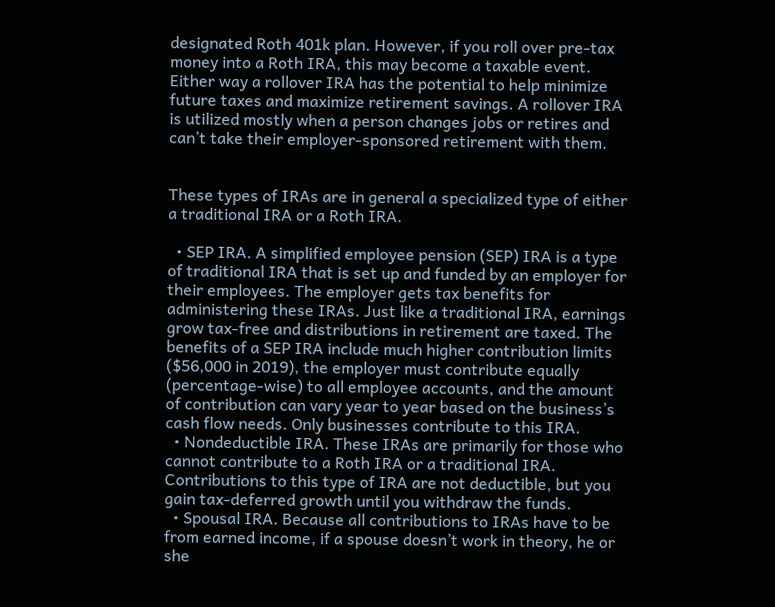designated Roth 401k plan. However, if you roll over pre-tax money into a Roth IRA, this may become a taxable event. Either way a rollover IRA has the potential to help minimize future taxes and maximize retirement savings. A rollover IRA is utilized mostly when a person changes jobs or retires and can’t take their employer-sponsored retirement with them.


These types of IRAs are in general a specialized type of either a traditional IRA or a Roth IRA.

  • SEP IRA. A simplified employee pension (SEP) IRA is a type of traditional IRA that is set up and funded by an employer for their employees. The employer gets tax benefits for administering these IRAs. Just like a traditional IRA, earnings grow tax-free and distributions in retirement are taxed. The benefits of a SEP IRA include much higher contribution limits ($56,000 in 2019), the employer must contribute equally (percentage-wise) to all employee accounts, and the amount of contribution can vary year to year based on the business’s cash flow needs. Only businesses contribute to this IRA.
  • Nondeductible IRA. These IRAs are primarily for those who cannot contribute to a Roth IRA or a traditional IRA. Contributions to this type of IRA are not deductible, but you gain tax-deferred growth until you withdraw the funds.
  • Spousal IRA. Because all contributions to IRAs have to be from earned income, if a spouse doesn’t work in theory, he or she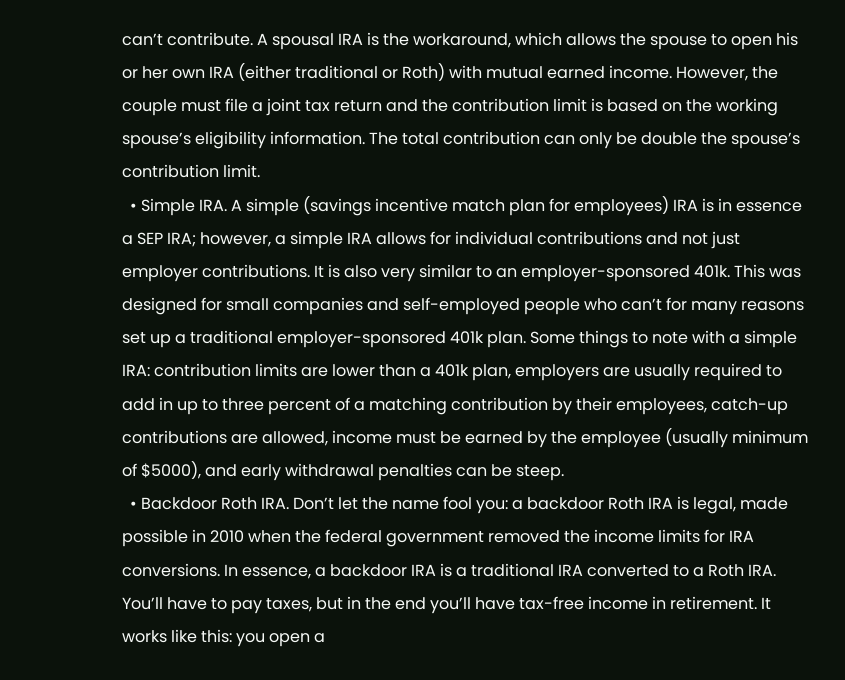can’t contribute. A spousal IRA is the workaround, which allows the spouse to open his or her own IRA (either traditional or Roth) with mutual earned income. However, the couple must file a joint tax return and the contribution limit is based on the working spouse’s eligibility information. The total contribution can only be double the spouse’s contribution limit.
  • Simple IRA. A simple (savings incentive match plan for employees) IRA is in essence a SEP IRA; however, a simple IRA allows for individual contributions and not just employer contributions. It is also very similar to an employer-sponsored 401k. This was designed for small companies and self-employed people who can’t for many reasons set up a traditional employer-sponsored 401k plan. Some things to note with a simple IRA: contribution limits are lower than a 401k plan, employers are usually required to add in up to three percent of a matching contribution by their employees, catch-up contributions are allowed, income must be earned by the employee (usually minimum of $5000), and early withdrawal penalties can be steep.
  • Backdoor Roth IRA. Don’t let the name fool you: a backdoor Roth IRA is legal, made possible in 2010 when the federal government removed the income limits for IRA conversions. In essence, a backdoor IRA is a traditional IRA converted to a Roth IRA. You’ll have to pay taxes, but in the end you’ll have tax-free income in retirement. It works like this: you open a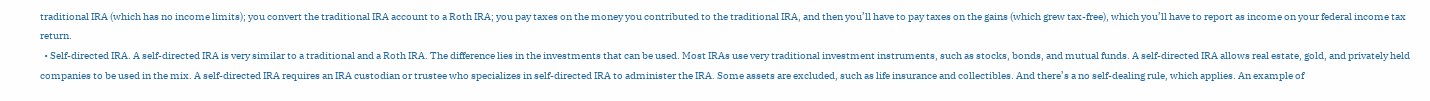traditional IRA (which has no income limits); you convert the traditional IRA account to a Roth IRA; you pay taxes on the money you contributed to the traditional IRA, and then you’ll have to pay taxes on the gains (which grew tax-free), which you’ll have to report as income on your federal income tax return.
  • Self-directed IRA. A self-directed IRA is very similar to a traditional and a Roth IRA. The difference lies in the investments that can be used. Most IRAs use very traditional investment instruments, such as stocks, bonds, and mutual funds. A self-directed IRA allows real estate, gold, and privately held companies to be used in the mix. A self-directed IRA requires an IRA custodian or trustee who specializes in self-directed IRA to administer the IRA. Some assets are excluded, such as life insurance and collectibles. And there’s a no self-dealing rule, which applies. An example of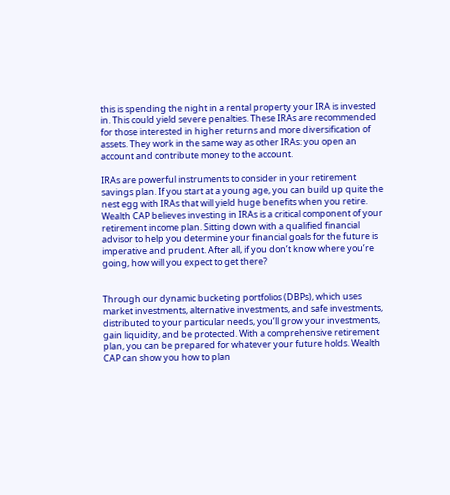this is spending the night in a rental property your IRA is invested in. This could yield severe penalties. These IRAs are recommended for those interested in higher returns and more diversification of assets. They work in the same way as other IRAs: you open an account and contribute money to the account.

IRAs are powerful instruments to consider in your retirement savings plan. If you start at a young age, you can build up quite the nest egg with IRAs that will yield huge benefits when you retire. Wealth CAP believes investing in IRAs is a critical component of your retirement income plan. Sitting down with a qualified financial advisor to help you determine your financial goals for the future is imperative and prudent. After all, if you don’t know where you’re going, how will you expect to get there?


Through our dynamic bucketing portfolios (DBPs), which uses market investments, alternative investments, and safe investments, distributed to your particular needs, you’ll grow your investments, gain liquidity, and be protected. With a comprehensive retirement plan, you can be prepared for whatever your future holds. Wealth CAP can show you how to plan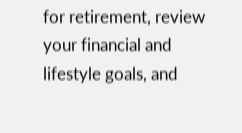for retirement, review your financial and lifestyle goals, and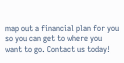map out a financial plan for you so you can get to where you want to go. Contact us today!